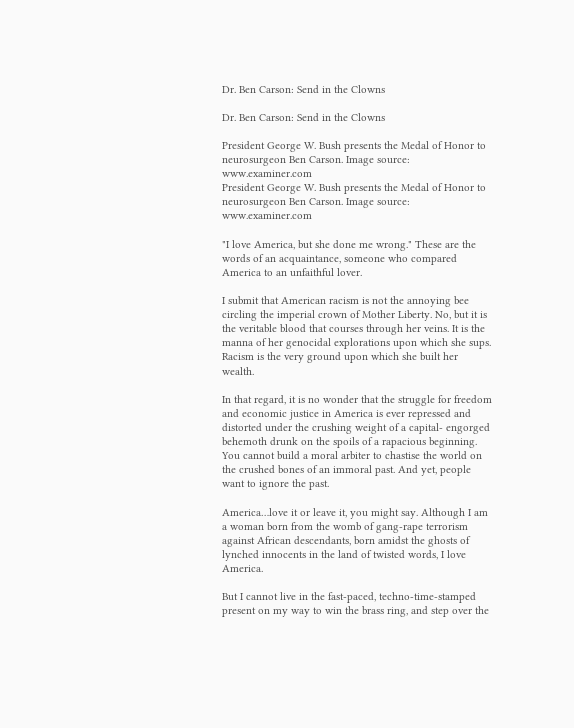Dr. Ben Carson: Send in the Clowns

Dr. Ben Carson: Send in the Clowns

President George W. Bush presents the Medal of Honor to neurosurgeon Ben Carson. Image source: www.examiner.com
President George W. Bush presents the Medal of Honor to neurosurgeon Ben Carson. Image source: www.examiner.com

"I love America, but she done me wrong." These are the words of an acquaintance, someone who compared America to an unfaithful lover.

I submit that American racism is not the annoying bee circling the imperial crown of Mother Liberty. No, but it is the veritable blood that courses through her veins. It is the manna of her genocidal explorations upon which she sups. Racism is the very ground upon which she built her wealth.

In that regard, it is no wonder that the struggle for freedom and economic justice in America is ever repressed and distorted under the crushing weight of a capital- engorged behemoth drunk on the spoils of a rapacious beginning. You cannot build a moral arbiter to chastise the world on the crushed bones of an immoral past. And yet, people want to ignore the past.

America…love it or leave it, you might say. Although I am a woman born from the womb of gang-rape terrorism against African descendants, born amidst the ghosts of lynched innocents in the land of twisted words, I love America.

But I cannot live in the fast-paced, techno-time-stamped present on my way to win the brass ring, and step over the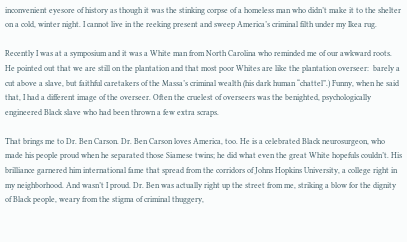inconvenient eyesore of history as though it was the stinking corpse of a homeless man who didn’t make it to the shelter on a cold, winter night. I cannot live in the reeking present and sweep America’s criminal filth under my Ikea rug.

Recently I was at a symposium and it was a White man from North Carolina who reminded me of our awkward roots. He pointed out that we are still on the plantation and that most poor Whites are like the plantation overseer:  barely a cut above a slave, but faithful caretakers of the Massa’s criminal wealth (his dark human “chattel”.) Funny, when he said that, I had a different image of the overseer. Often the cruelest of overseers was the benighted, psychologically engineered Black slave who had been thrown a few extra scraps.

That brings me to Dr. Ben Carson. Dr. Ben Carson loves America, too. He is a celebrated Black neurosurgeon, who made his people proud when he separated those Siamese twins; he did what even the great White hopefuls couldn’t. His brilliance garnered him international fame that spread from the corridors of Johns Hopkins University, a college right in my neighborhood. And wasn’t I proud. Dr. Ben was actually right up the street from me, striking a blow for the dignity of Black people, weary from the stigma of criminal thuggery,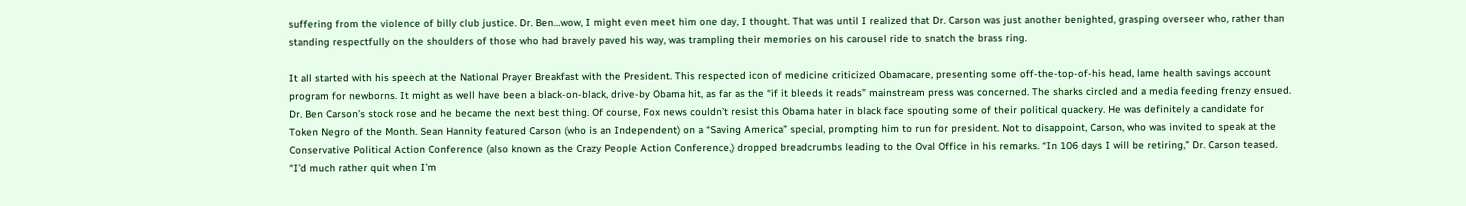suffering from the violence of billy club justice. Dr. Ben…wow, I might even meet him one day, I thought. That was until I realized that Dr. Carson was just another benighted, grasping overseer who, rather than standing respectfully on the shoulders of those who had bravely paved his way, was trampling their memories on his carousel ride to snatch the brass ring.

It all started with his speech at the National Prayer Breakfast with the President. This respected icon of medicine criticized Obamacare, presenting some off-the-top-of-his head, lame health savings account program for newborns. It might as well have been a black-on-black, drive-by Obama hit, as far as the “if it bleeds it reads” mainstream press was concerned. The sharks circled and a media feeding frenzy ensued. Dr. Ben Carson’s stock rose and he became the next best thing. Of course, Fox news couldn’t resist this Obama hater in black face spouting some of their political quackery. He was definitely a candidate for Token Negro of the Month. Sean Hannity featured Carson (who is an Independent) on a “Saving America” special, prompting him to run for president. Not to disappoint, Carson, who was invited to speak at the Conservative Political Action Conference (also known as the Crazy People Action Conference,) dropped breadcrumbs leading to the Oval Office in his remarks. “In 106 days I will be retiring,” Dr. Carson teased. “I’d much rather quit when I’m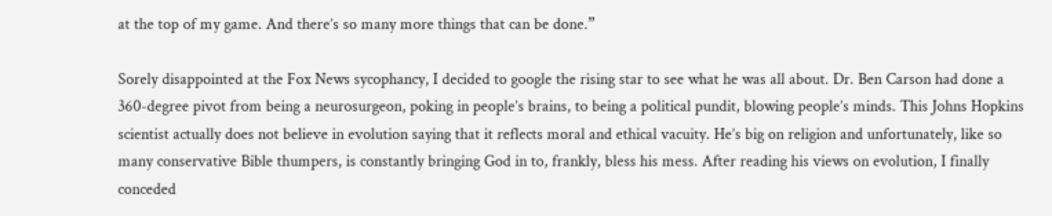at the top of my game. And there’s so many more things that can be done.”

Sorely disappointed at the Fox News sycophancy, I decided to google the rising star to see what he was all about. Dr. Ben Carson had done a 360-degree pivot from being a neurosurgeon, poking in people’s brains, to being a political pundit, blowing people’s minds. This Johns Hopkins scientist actually does not believe in evolution saying that it reflects moral and ethical vacuity. He’s big on religion and unfortunately, like so many conservative Bible thumpers, is constantly bringing God in to, frankly, bless his mess. After reading his views on evolution, I finally conceded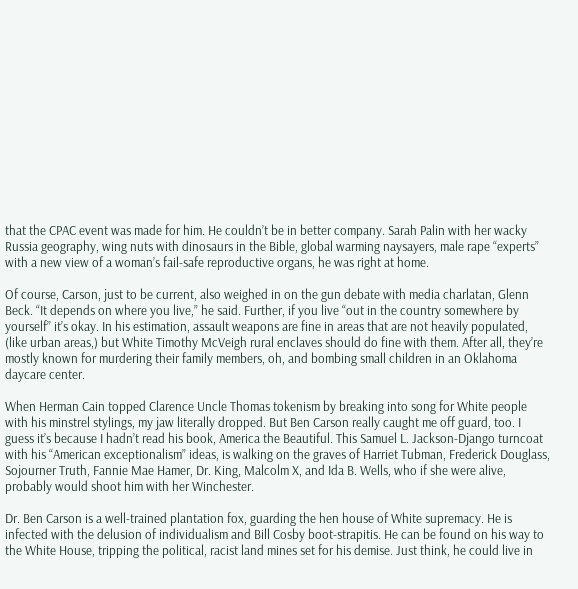that the CPAC event was made for him. He couldn’t be in better company. Sarah Palin with her wacky Russia geography, wing nuts with dinosaurs in the Bible, global warming naysayers, male rape “experts” with a new view of a woman’s fail-safe reproductive organs, he was right at home.

Of course, Carson, just to be current, also weighed in on the gun debate with media charlatan, Glenn Beck. “It depends on where you live,” he said. Further, if you live “out in the country somewhere by yourself” it’s okay. In his estimation, assault weapons are fine in areas that are not heavily populated, (like urban areas,) but White Timothy McVeigh rural enclaves should do fine with them. After all, they’re mostly known for murdering their family members, oh, and bombing small children in an Oklahoma daycare center.

When Herman Cain topped Clarence Uncle Thomas tokenism by breaking into song for White people with his minstrel stylings, my jaw literally dropped. But Ben Carson really caught me off guard, too. I guess it’s because I hadn’t read his book, America the Beautiful. This Samuel L. Jackson-Django turncoat with his “American exceptionalism” ideas, is walking on the graves of Harriet Tubman, Frederick Douglass, Sojourner Truth, Fannie Mae Hamer, Dr. King, Malcolm X, and Ida B. Wells, who if she were alive, probably would shoot him with her Winchester.

Dr. Ben Carson is a well-trained plantation fox, guarding the hen house of White supremacy. He is infected with the delusion of individualism and Bill Cosby boot-strapitis. He can be found on his way to the White House, tripping the political, racist land mines set for his demise. Just think, he could live in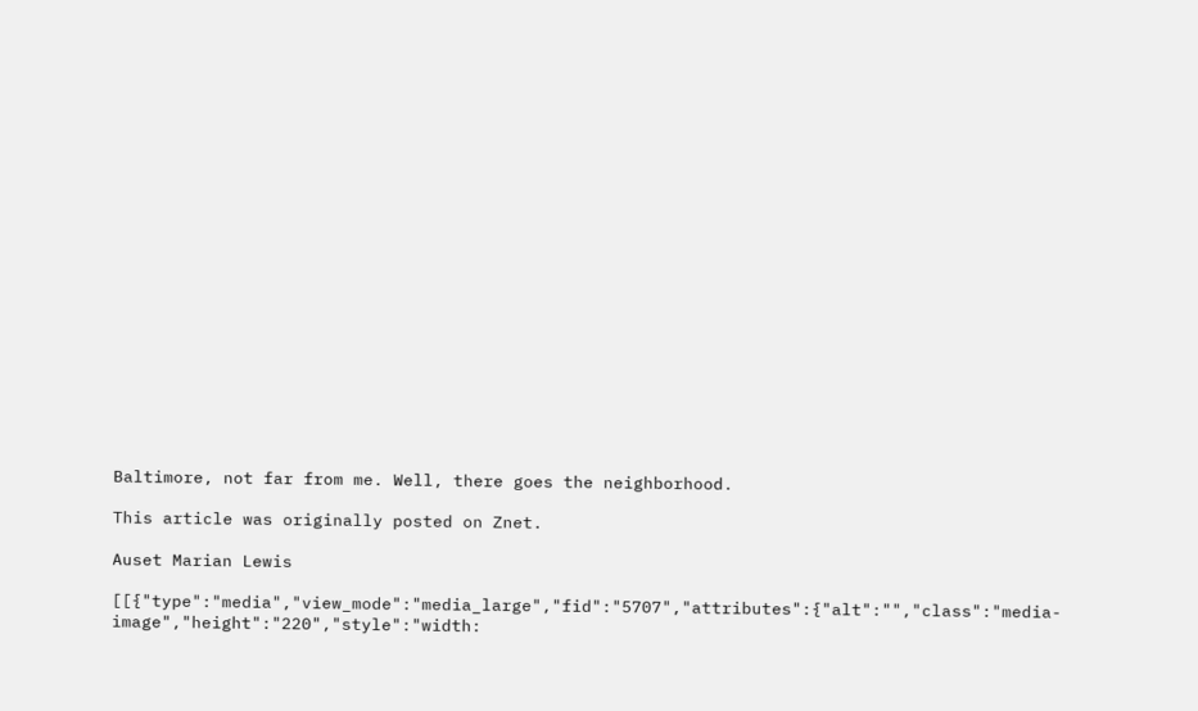Baltimore, not far from me. Well, there goes the neighborhood.

This article was originally posted on Znet.

Auset Marian Lewis

[[{"type":"media","view_mode":"media_large","fid":"5707","attributes":{"alt":"","class":"media-image","height":"220","style":"width: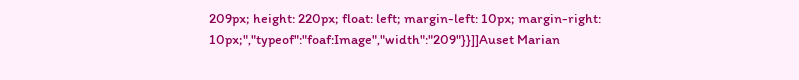209px; height: 220px; float: left; margin-left: 10px; margin-right: 10px;","typeof":"foaf:Image","width":"209"}}]]Auset Marian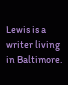Lewis is a writer living in Baltimore.